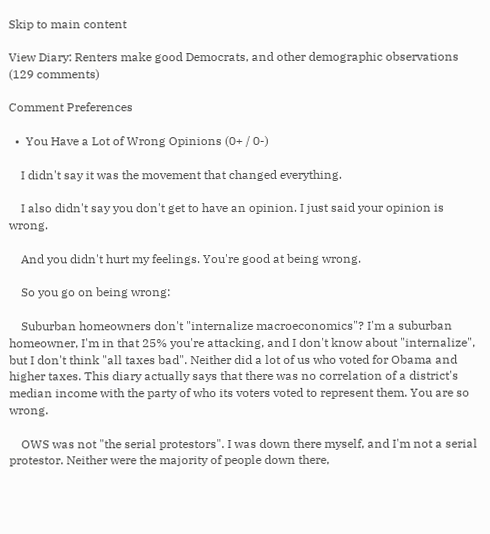Skip to main content

View Diary: Renters make good Democrats, and other demographic observations (129 comments)

Comment Preferences

  •  You Have a Lot of Wrong Opinions (0+ / 0-)

    I didn't say it was the movement that changed everything.

    I also didn't say you don't get to have an opinion. I just said your opinion is wrong.

    And you didn't hurt my feelings. You're good at being wrong.

    So you go on being wrong:

    Suburban homeowners don't "internalize macroeconomics"? I'm a suburban homeowner, I'm in that 25% you're attacking, and I don't know about "internalize", but I don't think "all taxes bad". Neither did a lot of us who voted for Obama and higher taxes. This diary actually says that there was no correlation of a district's median income with the party of who its voters voted to represent them. You are so wrong.

    OWS was not "the serial protestors". I was down there myself, and I'm not a serial protestor. Neither were the majority of people down there,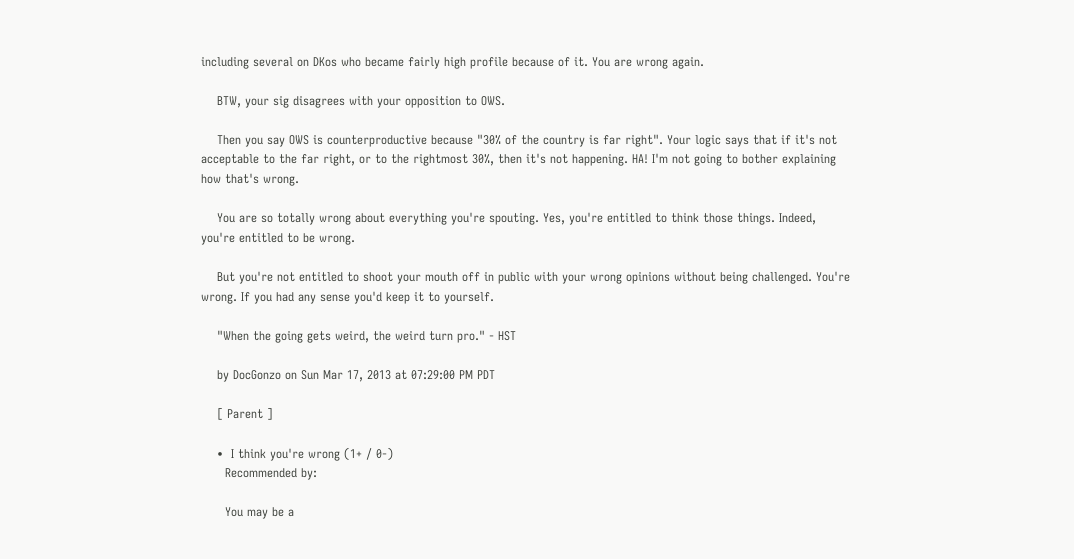including several on DKos who became fairly high profile because of it. You are wrong again.

    BTW, your sig disagrees with your opposition to OWS.

    Then you say OWS is counterproductive because "30% of the country is far right". Your logic says that if it's not acceptable to the far right, or to the rightmost 30%, then it's not happening. HA! I'm not going to bother explaining how that's wrong.

    You are so totally wrong about everything you're spouting. Yes, you're entitled to think those things. Indeed, you're entitled to be wrong.

    But you're not entitled to shoot your mouth off in public with your wrong opinions without being challenged. You're wrong. If you had any sense you'd keep it to yourself.

    "When the going gets weird, the weird turn pro." - HST

    by DocGonzo on Sun Mar 17, 2013 at 07:29:00 PM PDT

    [ Parent ]

    •  I think you're wrong (1+ / 0-)
      Recommended by:

      You may be a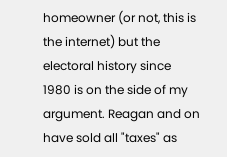homeowner (or not, this is the internet) but the electoral history since 1980 is on the side of my argument. Reagan and on have sold all "taxes" as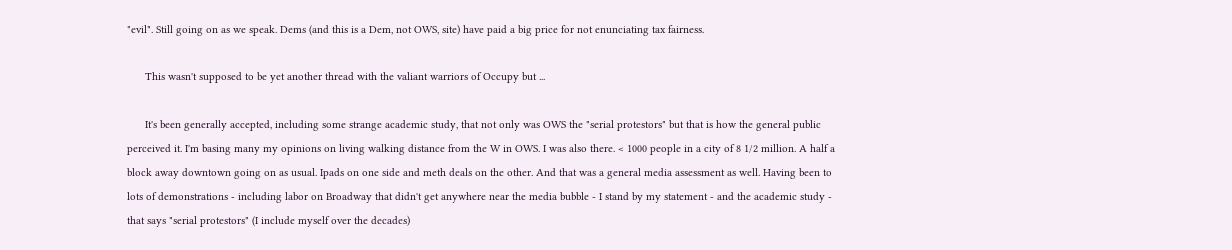"evil". Still going on as we speak. Dems (and this is a Dem, not OWS, site) have paid a big price for not enunciating tax fairness.

      This wasn't supposed to be yet another thread with the valiant warriors of Occupy but ...

      It's been generally accepted, including some strange academic study, that not only was OWS the "serial protestors" but that is how the general public perceived it. I'm basing many my opinions on living walking distance from the W in OWS. I was also there. < 1000 people in a city of 8 1/2 million. A half a block away downtown going on as usual. Ipads on one side and meth deals on the other. And that was a general media assessment as well. Having been to lots of demonstrations - including labor on Broadway that didn't get anywhere near the media bubble - I stand by my statement - and the academic study - that says "serial protestors" (I include myself over the decades)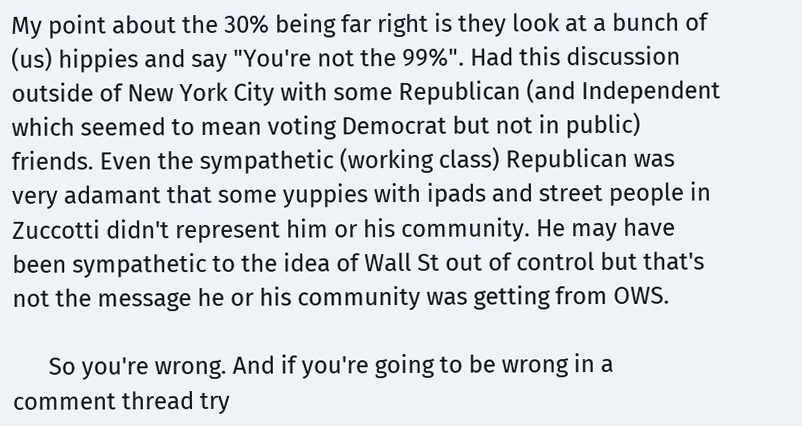My point about the 30% being far right is they look at a bunch of (us) hippies and say "You're not the 99%". Had this discussion outside of New York City with some Republican (and Independent which seemed to mean voting Democrat but not in public) friends. Even the sympathetic (working class) Republican was very adamant that some yuppies with ipads and street people in Zuccotti didn't represent him or his community. He may have been sympathetic to the idea of Wall St out of control but that's not the message he or his community was getting from OWS.

      So you're wrong. And if you're going to be wrong in a comment thread try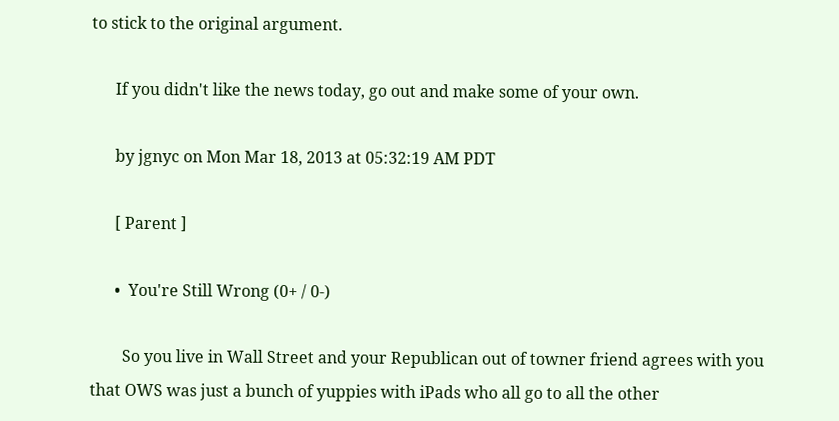to stick to the original argument.

      If you didn't like the news today, go out and make some of your own.

      by jgnyc on Mon Mar 18, 2013 at 05:32:19 AM PDT

      [ Parent ]

      •  You're Still Wrong (0+ / 0-)

        So you live in Wall Street and your Republican out of towner friend agrees with you that OWS was just a bunch of yuppies with iPads who all go to all the other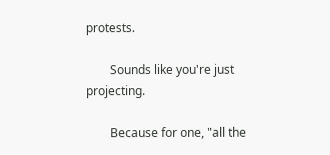protests.

        Sounds like you're just projecting.

        Because for one, "all the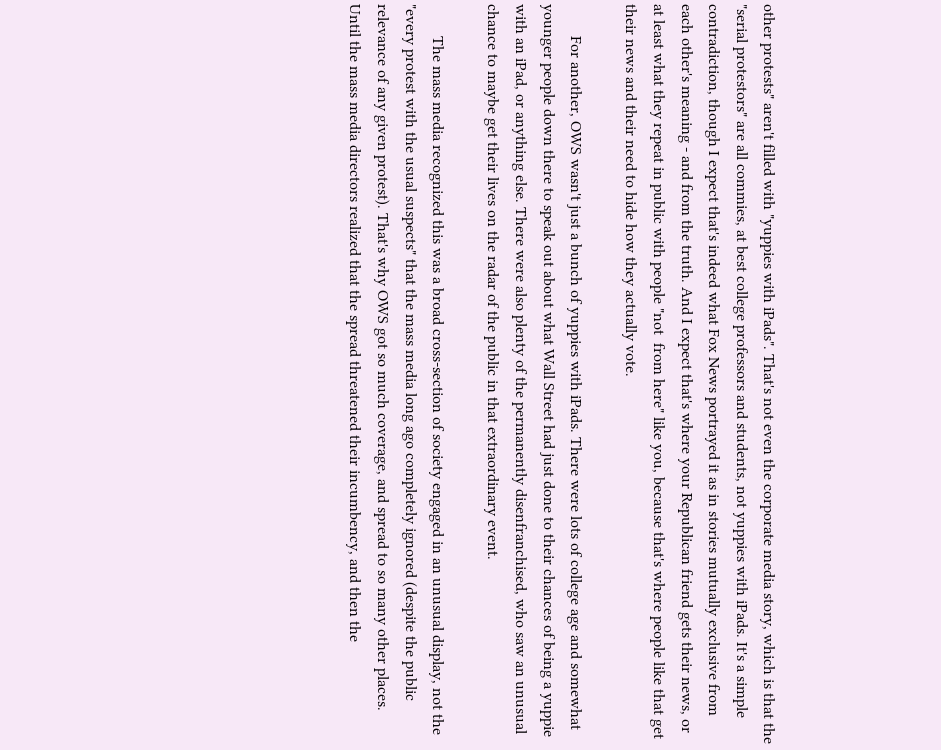other protests" aren't filled with "yuppies with iPads". That's not even the corporate media story, which is that the "serial protestors" are all commies, at best college professors and students, not yuppies with iPads. It's a simple contradiction, though I expect that's indeed what Fox News portrayed it as in stories mutually exclusive from each other's meaning - and from the truth. And I expect that's where your Republican friend gets their news, or at least what they repeat in public with people "not  from here" like you, because that's where people like that get their news and their need to hide how they actually vote.

        For another, OWS wasn't just a bunch of yuppies with iPads. There were lots of college age and somewhat younger people down there to speak out about what Wall Street had just done to their chances of being a yuppie with an iPad, or anything else. There were also plenty of the permanently disenfranchised, who saw an unusual chance to maybe get their lives on the radar of the public in that extraordinary event.

        The mass media recognized this was a broad cross-section of society engaged in an unusual display, not the "every protest with the usual suspects" that the mass media long ago completely ignored (despite the public relevance of any given protest). That's why OWS got so much coverage, and spread to so many other places. Until the mass media directors realized that the spread threatened their incumbency, and then the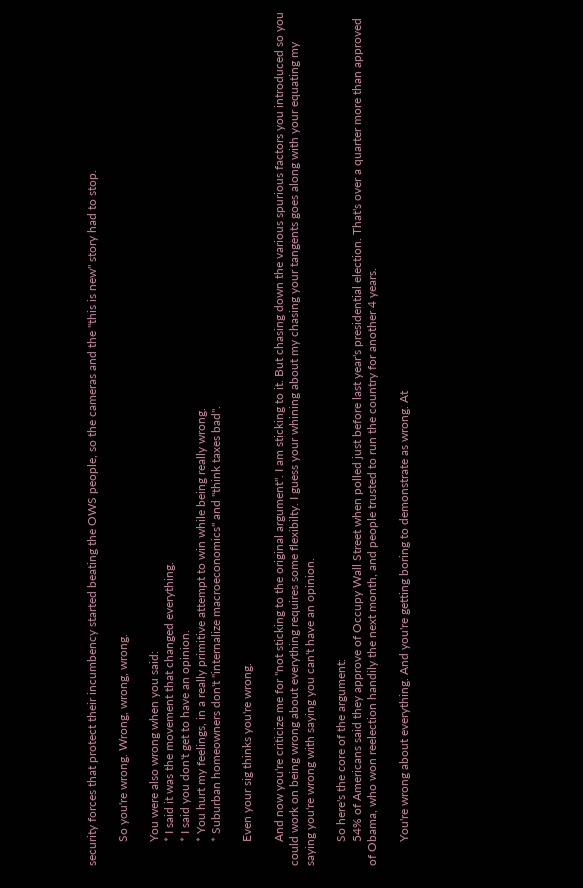security forces that protect their incumbency started beating the OWS people, so the cameras and the "this is new" story had to stop.

        So you're wrong. Wrong, wrong, wrong.

        You were also wrong when you said:
        * I said it was the movement that changed everything.
        * I said you don't get to have an opinion.
        * You hurt my feelings, in a really primitive attempt to win while being really wrong.
        * Suburban homeowners don't "internalize macroeconomics" and "think taxes bad".

        Even your sig thinks you're wrong.

        And now you're criticize me for "not sticking to the original argument". I am sticking to it. But chasing down the various spurious factors you introduced so you could work on being wrong about everything requires some flexibilty. I guess your whining about my chasing your tangents goes along with your equating my saying you're wrong with saying you can't have an opinion.

        So here's the core of the argument:
        54% of Americans said they approve of Occupy Wall Street when polled just before last year's presidential election. That's over a quarter more than approved of Obama, who won reelection handily the next month, and people trusted to run the country for another 4 years.

        You're wrong about everything. And you're getting boring to demonstrate as wrong. At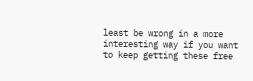least be wrong in a more interesting way if you want to keep getting these free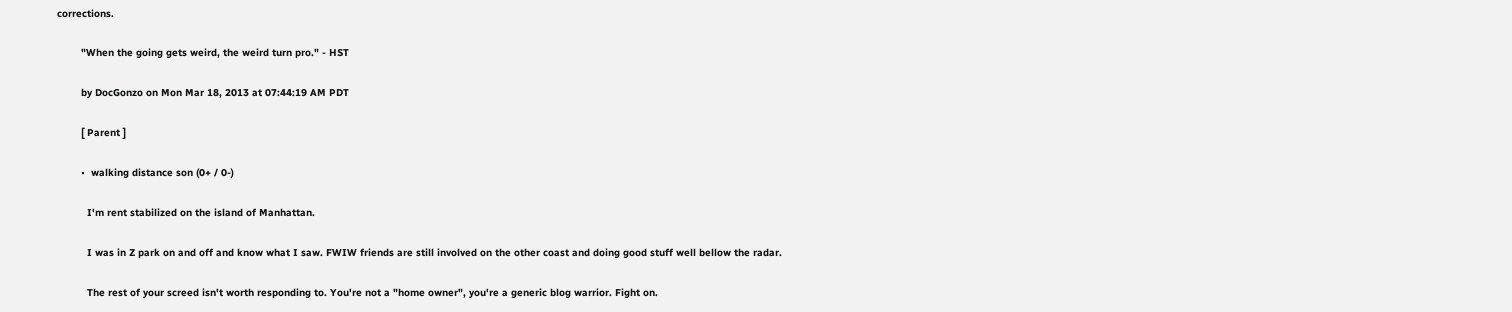corrections.

        "When the going gets weird, the weird turn pro." - HST

        by DocGonzo on Mon Mar 18, 2013 at 07:44:19 AM PDT

        [ Parent ]

        •  walking distance son (0+ / 0-)

          I'm rent stabilized on the island of Manhattan.

          I was in Z park on and off and know what I saw. FWIW friends are still involved on the other coast and doing good stuff well bellow the radar.

          The rest of your screed isn't worth responding to. You're not a "home owner", you're a generic blog warrior. Fight on.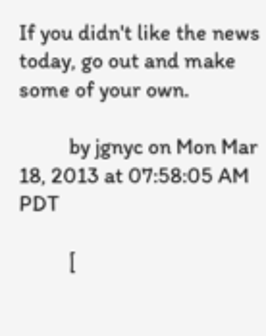If you didn't like the news today, go out and make some of your own.

          by jgnyc on Mon Mar 18, 2013 at 07:58:05 AM PDT

          [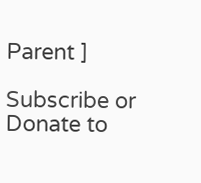Parent ]

Subscribe or Donate to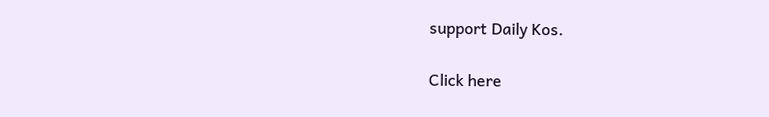support Daily Kos.

Click here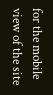for the mobile view of the site